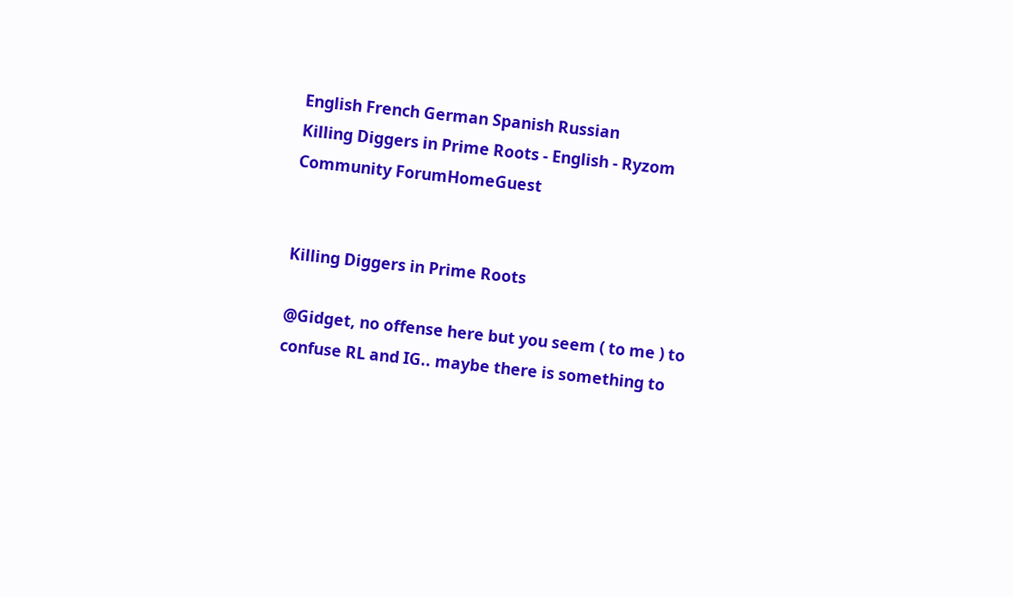English French German Spanish Russian
Killing Diggers in Prime Roots - English - Ryzom Community ForumHomeGuest


Killing Diggers in Prime Roots

@Gidget, no offense here but you seem ( to me ) to confuse RL and IG.. maybe there is something to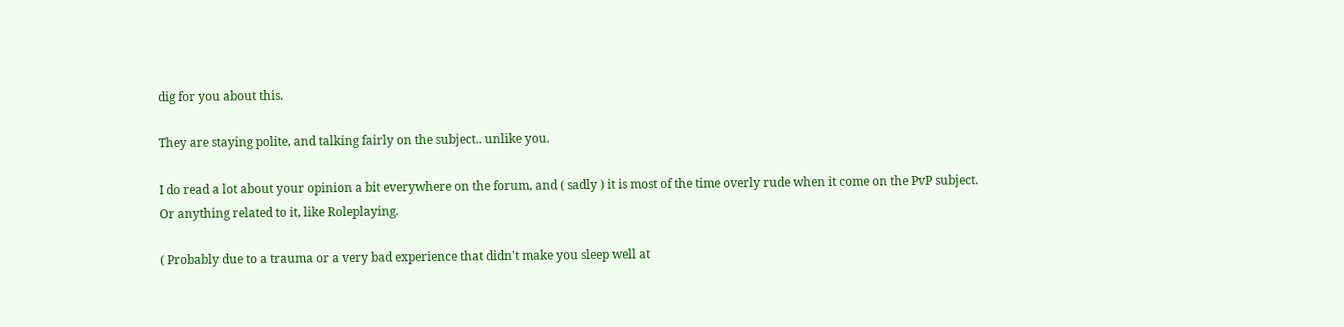dig for you about this.

They are staying polite, and talking fairly on the subject.. unlike you.

I do read a lot about your opinion a bit everywhere on the forum, and ( sadly ) it is most of the time overly rude when it come on the PvP subject.
Or anything related to it, like Roleplaying.

( Probably due to a trauma or a very bad experience that didn't make you sleep well at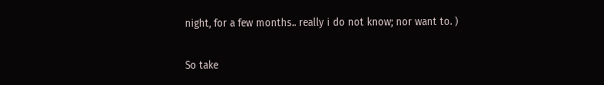night, for a few months.. really i do not know; nor want to. )

So take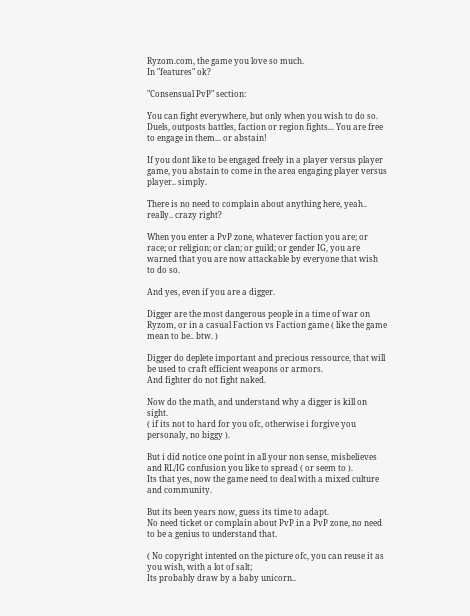Ryzom.com, the game you love so much.
In "features" ok?

"Consensual PvP" section:

You can fight everywhere, but only when you wish to do so. Duels, outposts battles, faction or region fights... You are free to engage in them... or abstain!

If you dont like to be engaged freely in a player versus player game, you abstain to come in the area engaging player versus player.. simply.

There is no need to complain about anything here, yeah.. really.. crazy right?

When you enter a PvP zone, whatever faction you are; or race; or religion; or clan; or guild; or gender IG, you are warned that you are now attackable by everyone that wish to do so.

And yes, even if you are a digger.

Digger are the most dangerous people in a time of war on Ryzom, or in a casual Faction vs Faction game ( like the game mean to be.. btw. )

Digger do deplete important and precious ressource, that will be used to craft efficient weapons or armors.
And fighter do not fight naked.

Now do the math, and understand why a digger is kill on sight.
( if its not to hard for you ofc, otherwise i forgive you personaly, no biggy ).

But i did notice one point in all your non sense, misbelieves and RL/IG confusion you like to spread ( or seem to ).
Its that yes, now the game need to deal with a mixed culture and community.

But its been years now, guess its time to adapt.
No need ticket or complain about PvP in a PvP zone, no need to be a genius to understand that.

( No copyright intented on the picture ofc, you can reuse it as you wish, with a lot of salt;
Its probably draw by a baby unicorn..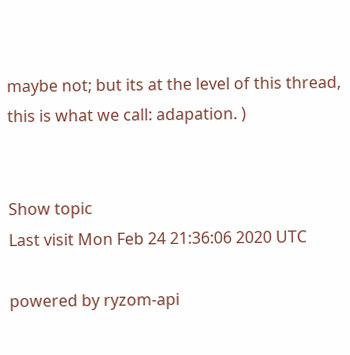maybe not; but its at the level of this thread, this is what we call: adapation. )


Show topic
Last visit Mon Feb 24 21:36:06 2020 UTC

powered by ryzom-api